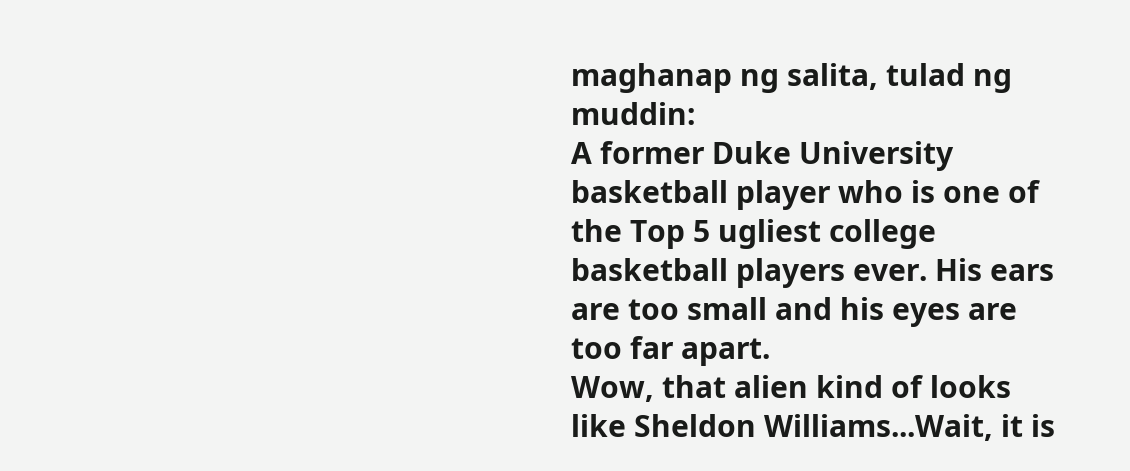maghanap ng salita, tulad ng muddin:
A former Duke University basketball player who is one of the Top 5 ugliest college basketball players ever. His ears are too small and his eyes are too far apart.
Wow, that alien kind of looks like Sheldon Williams...Wait, it is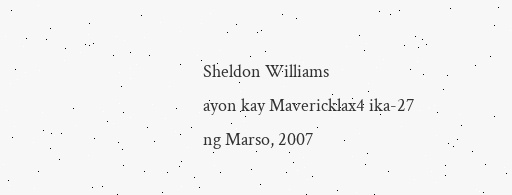Sheldon Williams
ayon kay Mavericklax4 ika-27 ng Marso, 2007